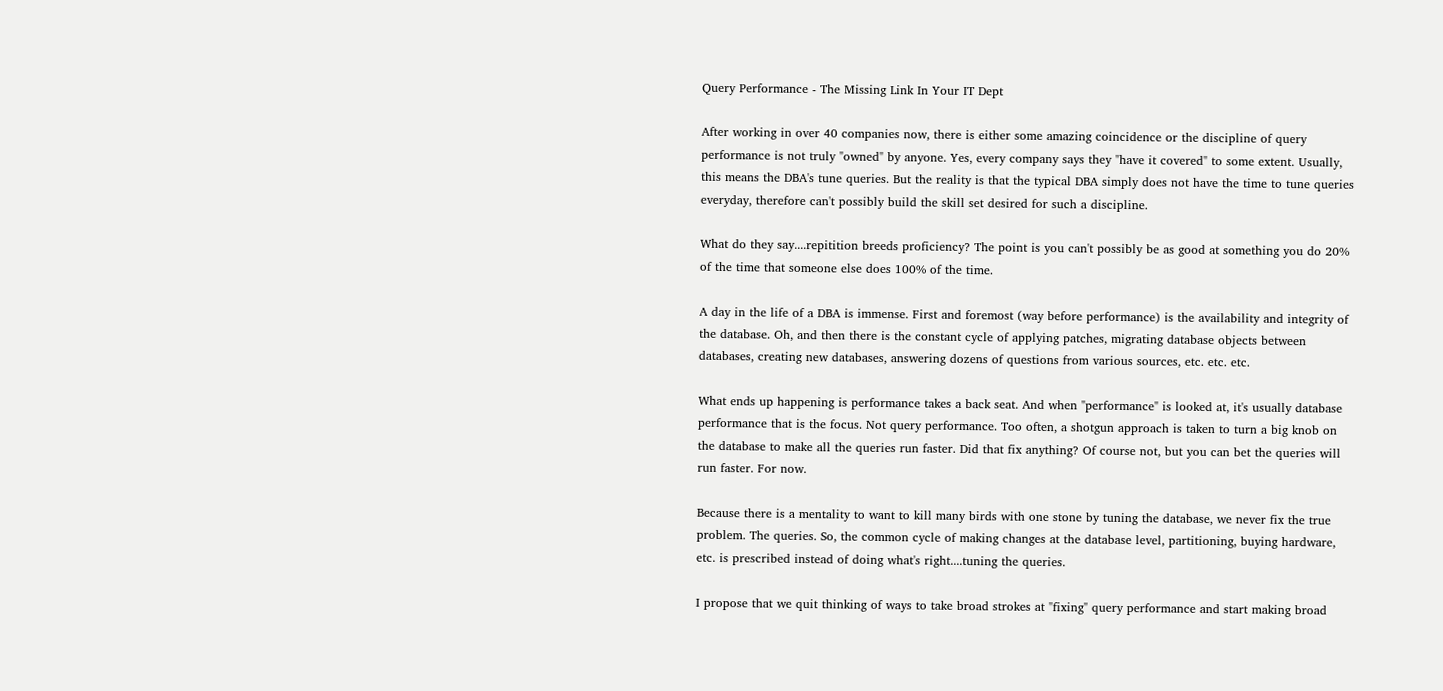Query Performance - The Missing Link In Your IT Dept

After working in over 40 companies now, there is either some amazing coincidence or the discipline of query performance is not truly "owned" by anyone. Yes, every company says they "have it covered" to some extent. Usually, this means the DBA's tune queries. But the reality is that the typical DBA simply does not have the time to tune queries everyday, therefore can't possibly build the skill set desired for such a discipline.

What do they say....repitition breeds proficiency? The point is you can't possibly be as good at something you do 20% of the time that someone else does 100% of the time.

A day in the life of a DBA is immense. First and foremost (way before performance) is the availability and integrity of the database. Oh, and then there is the constant cycle of applying patches, migrating database objects between databases, creating new databases, answering dozens of questions from various sources, etc. etc. etc.

What ends up happening is performance takes a back seat. And when "performance" is looked at, it's usually database performance that is the focus. Not query performance. Too often, a shotgun approach is taken to turn a big knob on the database to make all the queries run faster. Did that fix anything? Of course not, but you can bet the queries will run faster. For now.

Because there is a mentality to want to kill many birds with one stone by tuning the database, we never fix the true problem. The queries. So, the common cycle of making changes at the database level, partitioning, buying hardware, etc. is prescribed instead of doing what's right....tuning the queries.

I propose that we quit thinking of ways to take broad strokes at "fixing" query performance and start making broad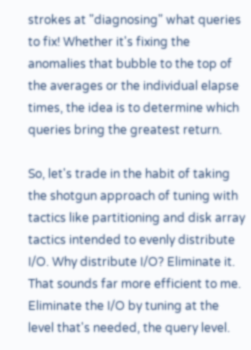strokes at "diagnosing" what queries to fix! Whether it's fixing the anomalies that bubble to the top of the averages or the individual elapse times, the idea is to determine which queries bring the greatest return.

So, let's trade in the habit of taking the shotgun approach of tuning with tactics like partitioning and disk array tactics intended to evenly distribute I/O. Why distribute I/O? Eliminate it. That sounds far more efficient to me. Eliminate the I/O by tuning at the level that's needed, the query level.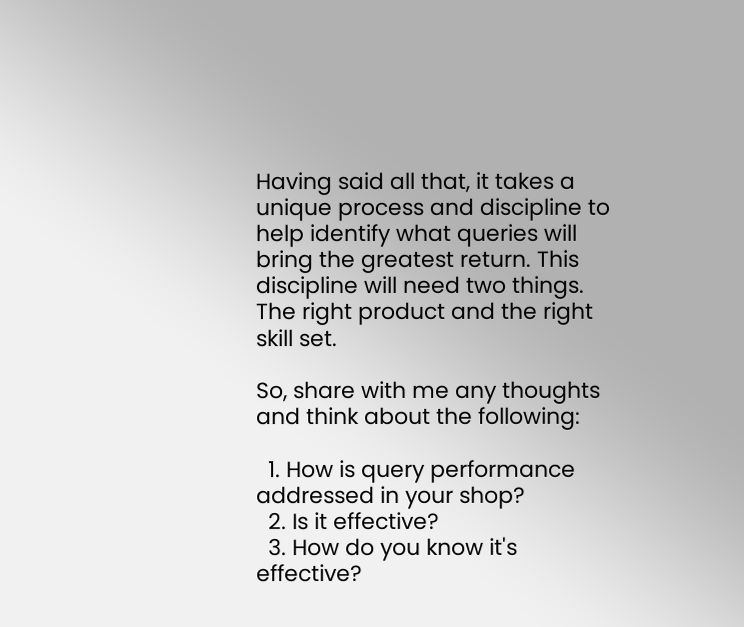Having said all that, it takes a unique process and discipline to help identify what queries will bring the greatest return. This discipline will need two things. The right product and the right skill set.

So, share with me any thoughts and think about the following:

  1. How is query performance addressed in your shop?
  2. Is it effective?
  3. How do you know it's effective?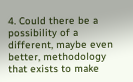4. Could there be a possibility of a different, maybe even better, methodology that exists to make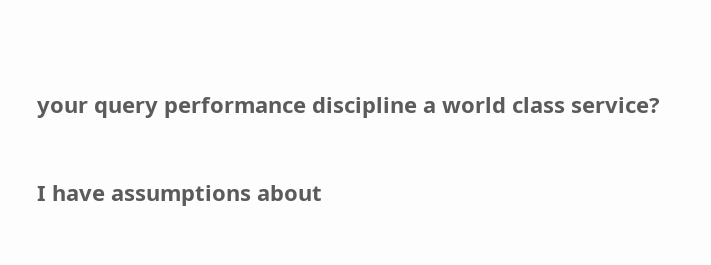your query performance discipline a world class service?

I have assumptions about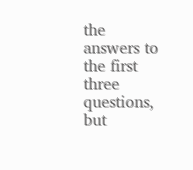the answers to the first three questions, but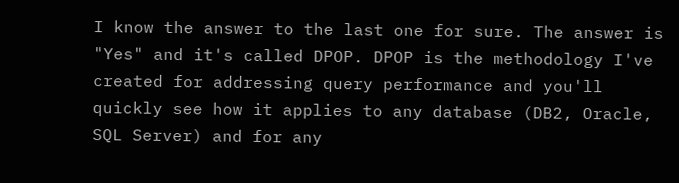I know the answer to the last one for sure. The answer is "Yes" and it's called DPOP. DPOP is the methodology I've created for addressing query performance and you'll quickly see how it applies to any database (DB2, Oracle, SQL Server) and for any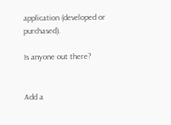application (developed or purchased).

Is anyone out there?


Add a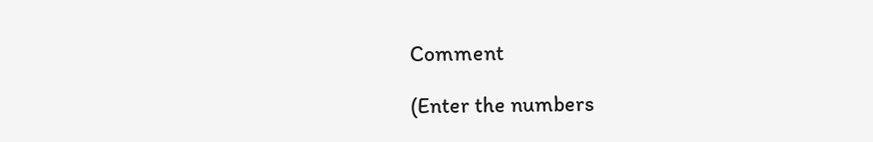Comment

(Enter the numbers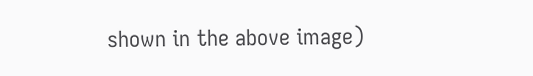shown in the above image)